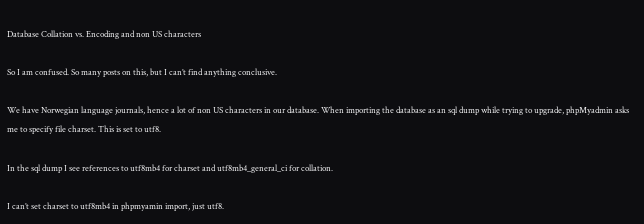Database Collation vs. Encoding and non US characters

So I am confused. So many posts on this, but I can’t find anything conclusive.

We have Norwegian language journals, hence a lot of non US characters in our database. When importing the database as an sql dump while trying to upgrade, phpMyadmin asks me to specify file charset. This is set to utf8.

In the sql dump I see references to utf8mb4 for charset and utf8mb4_general_ci for collation.

I can’t set charset to utf8mb4 in phpmyamin import, just utf8.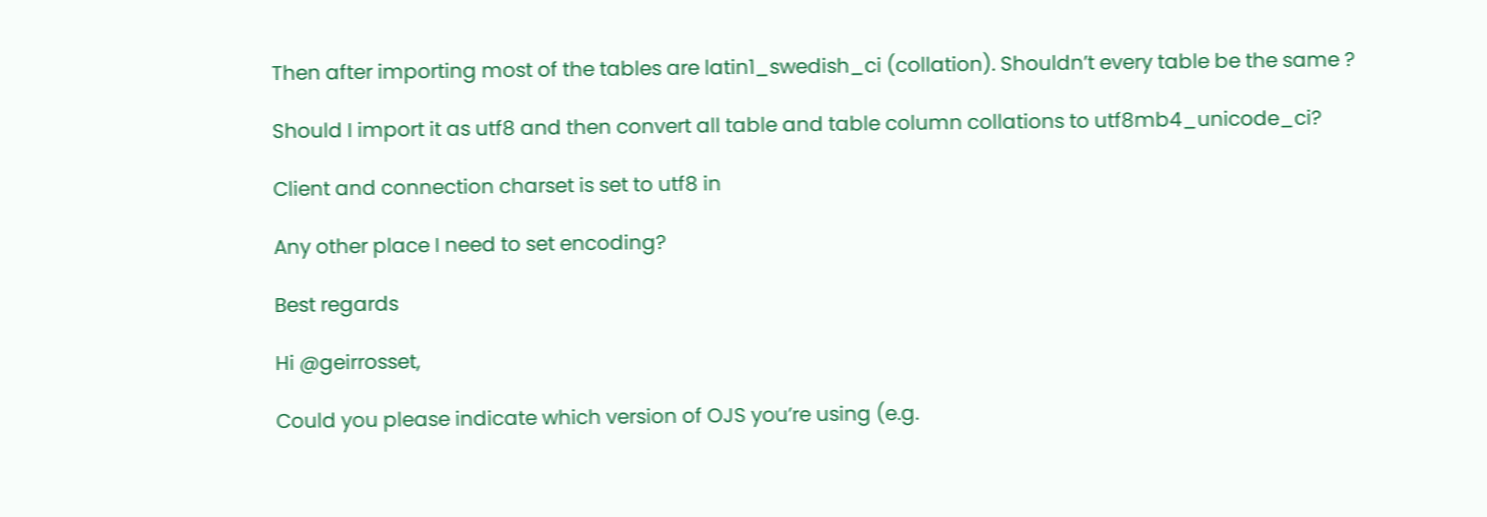Then after importing most of the tables are latin1_swedish_ci (collation). Shouldn’t every table be the same ?

Should I import it as utf8 and then convert all table and table column collations to utf8mb4_unicode_ci?

Client and connection charset is set to utf8 in

Any other place I need to set encoding?

Best regards

Hi @geirrosset,

Could you please indicate which version of OJS you’re using (e.g.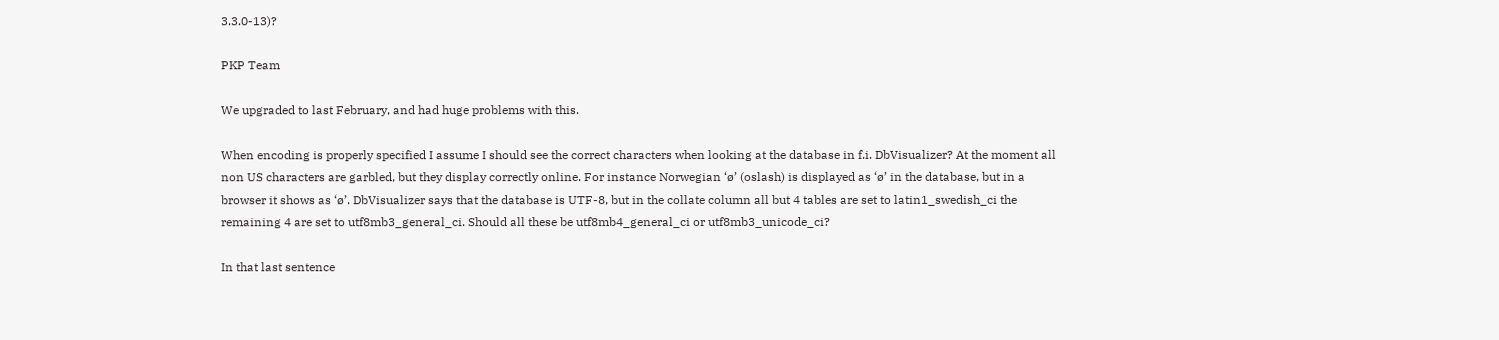3.3.0-13)?

PKP Team

We upgraded to last February, and had huge problems with this.

When encoding is properly specified I assume I should see the correct characters when looking at the database in f.i. DbVisualizer? At the moment all non US characters are garbled, but they display correctly online. For instance Norwegian ‘ø’ (oslash) is displayed as ‘ø’ in the database, but in a browser it shows as ‘ø’. DbVisualizer says that the database is UTF-8, but in the collate column all but 4 tables are set to latin1_swedish_ci the remaining 4 are set to utf8mb3_general_ci. Should all these be utf8mb4_general_ci or utf8mb3_unicode_ci?

In that last sentence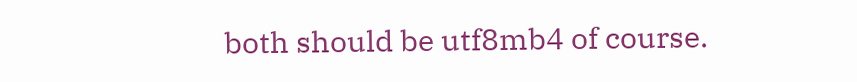both should be utf8mb4 of course.